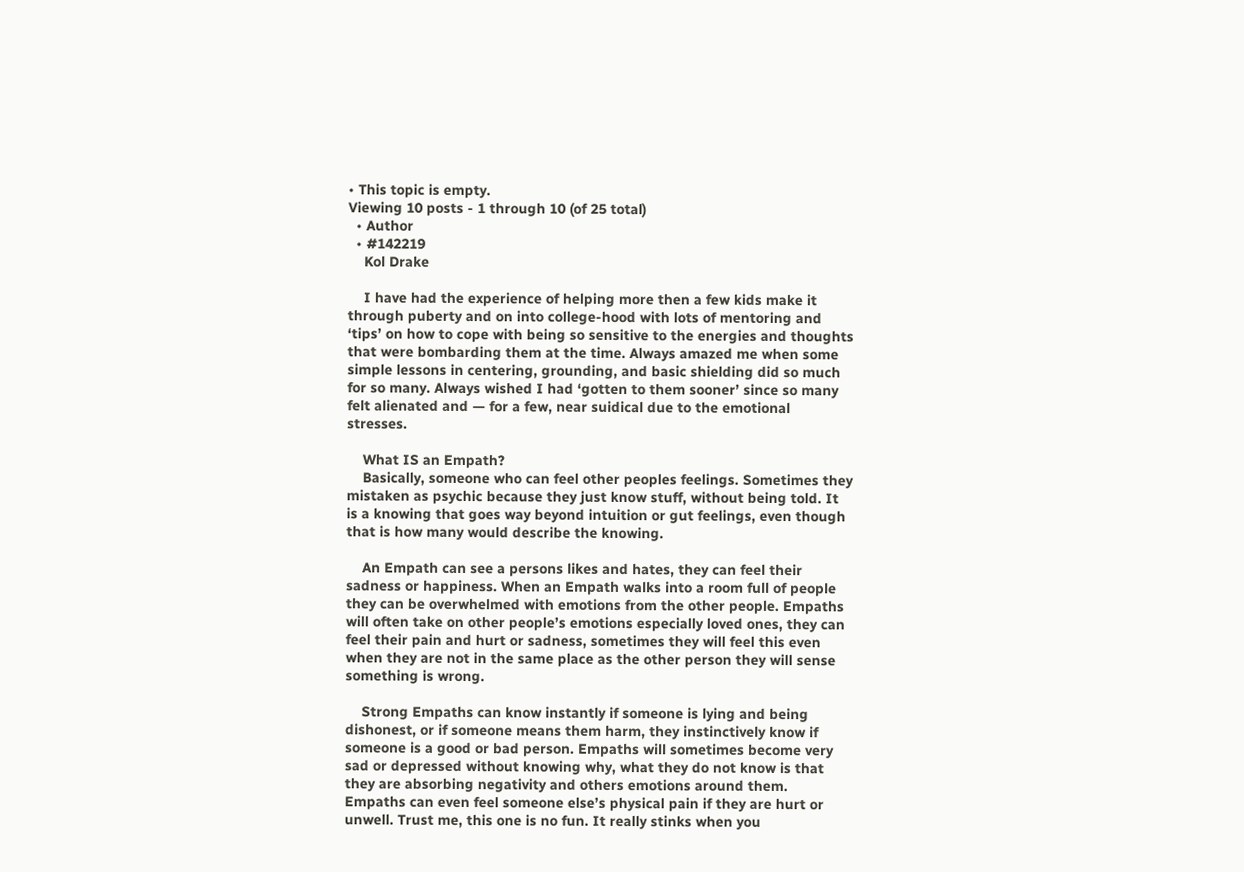• This topic is empty.
Viewing 10 posts - 1 through 10 (of 25 total)
  • Author
  • #142219
    Kol Drake

    I have had the experience of helping more then a few kids make it through puberty and on into college-hood with lots of mentoring and ‘tips’ on how to cope with being so sensitive to the energies and thoughts that were bombarding them at the time. Always amazed me when some simple lessons in centering, grounding, and basic shielding did so much for so many. Always wished I had ‘gotten to them sooner’ since so many felt alienated and — for a few, near suidical due to the emotional stresses.

    What IS an Empath?
    Basically, someone who can feel other peoples feelings. Sometimes they mistaken as psychic because they just know stuff, without being told. It is a knowing that goes way beyond intuition or gut feelings, even though that is how many would describe the knowing.

    An Empath can see a persons likes and hates, they can feel their sadness or happiness. When an Empath walks into a room full of people they can be overwhelmed with emotions from the other people. Empaths will often take on other people’s emotions especially loved ones, they can feel their pain and hurt or sadness, sometimes they will feel this even when they are not in the same place as the other person they will sense something is wrong.

    Strong Empaths can know instantly if someone is lying and being dishonest, or if someone means them harm, they instinctively know if someone is a good or bad person. Empaths will sometimes become very sad or depressed without knowing why, what they do not know is that they are absorbing negativity and others emotions around them. Empaths can even feel someone else’s physical pain if they are hurt or unwell. Trust me, this one is no fun. It really stinks when you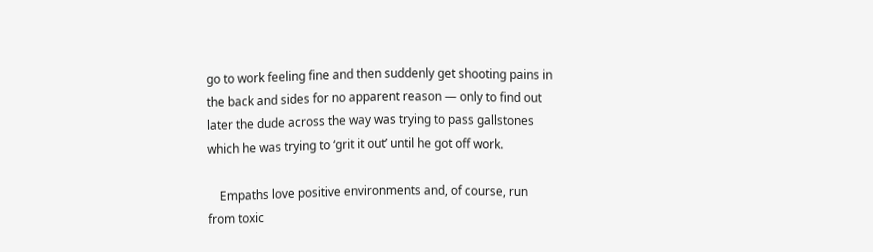go to work feeling fine and then suddenly get shooting pains in the back and sides for no apparent reason — only to find out later the dude across the way was trying to pass gallstones which he was trying to ‘grit it out’ until he got off work.

    Empaths love positive environments and, of course, run from toxic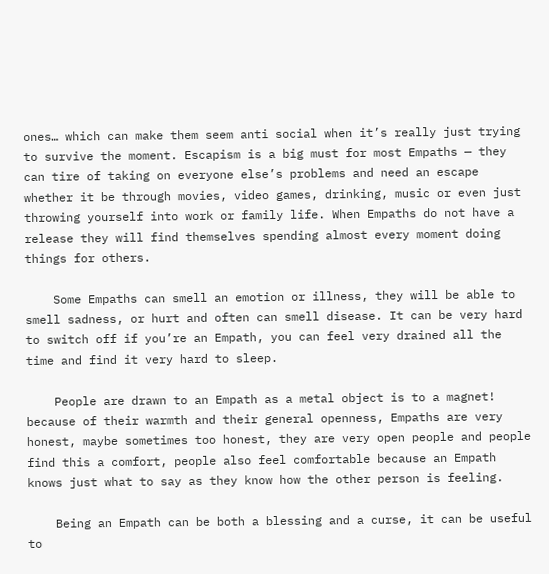ones… which can make them seem anti social when it’s really just trying to survive the moment. Escapism is a big must for most Empaths — they can tire of taking on everyone else’s problems and need an escape whether it be through movies, video games, drinking, music or even just throwing yourself into work or family life. When Empaths do not have a release they will find themselves spending almost every moment doing things for others.

    Some Empaths can smell an emotion or illness, they will be able to smell sadness, or hurt and often can smell disease. It can be very hard to switch off if you’re an Empath, you can feel very drained all the time and find it very hard to sleep.

    People are drawn to an Empath as a metal object is to a magnet! because of their warmth and their general openness, Empaths are very honest, maybe sometimes too honest, they are very open people and people find this a comfort, people also feel comfortable because an Empath knows just what to say as they know how the other person is feeling.

    Being an Empath can be both a blessing and a curse, it can be useful to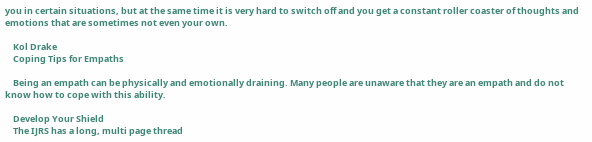you in certain situations, but at the same time it is very hard to switch off and you get a constant roller coaster of thoughts and emotions that are sometimes not even your own.

    Kol Drake
    Coping Tips for Empaths

    Being an empath can be physically and emotionally draining. Many people are unaware that they are an empath and do not know how to cope with this ability.

    Develop Your Shield
    The IJRS has a long, multi page thread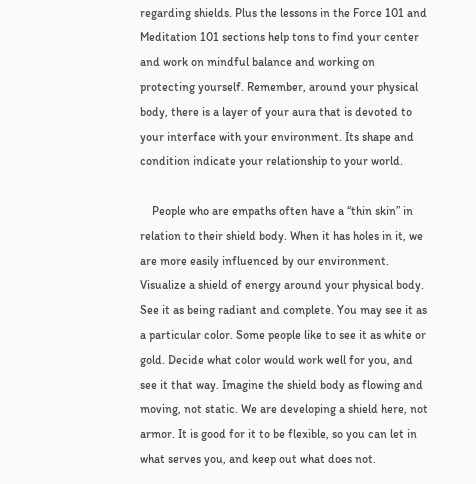regarding shields. Plus the lessons in the Force 101 and Meditation 101 sections help tons to find your center and work on mindful balance and working on protecting yourself. Remember, around your physical body, there is a layer of your aura that is devoted to your interface with your environment. Its shape and condition indicate your relationship to your world.

    People who are empaths often have a “thin skin” in relation to their shield body. When it has holes in it, we are more easily influenced by our environment. Visualize a shield of energy around your physical body. See it as being radiant and complete. You may see it as a particular color. Some people like to see it as white or gold. Decide what color would work well for you, and see it that way. Imagine the shield body as flowing and moving, not static. We are developing a shield here, not armor. It is good for it to be flexible, so you can let in what serves you, and keep out what does not.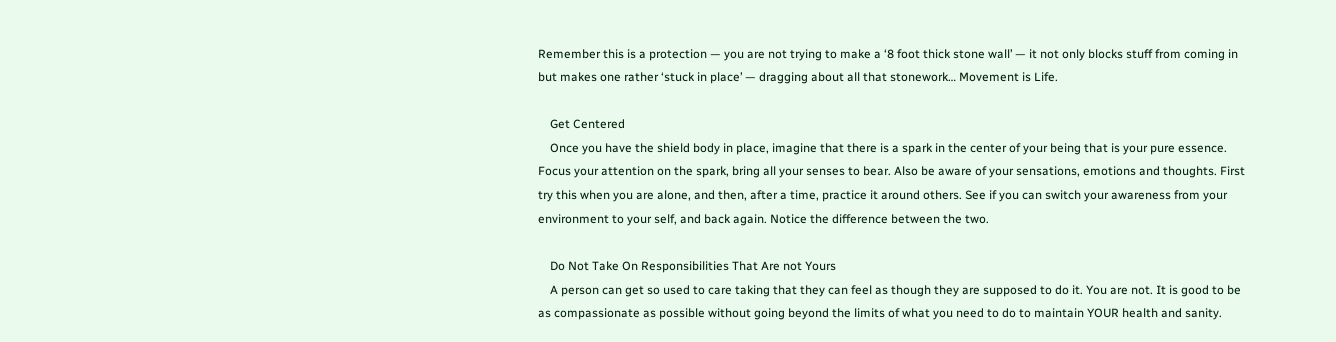Remember this is a protection — you are not trying to make a ‘8 foot thick stone wall’ — it not only blocks stuff from coming in but makes one rather ‘stuck in place’ — dragging about all that stonework… Movement is Life.

    Get Centered
    Once you have the shield body in place, imagine that there is a spark in the center of your being that is your pure essence. Focus your attention on the spark, bring all your senses to bear. Also be aware of your sensations, emotions and thoughts. First try this when you are alone, and then, after a time, practice it around others. See if you can switch your awareness from your environment to your self, and back again. Notice the difference between the two.

    Do Not Take On Responsibilities That Are not Yours
    A person can get so used to care taking that they can feel as though they are supposed to do it. You are not. It is good to be as compassionate as possible without going beyond the limits of what you need to do to maintain YOUR health and sanity.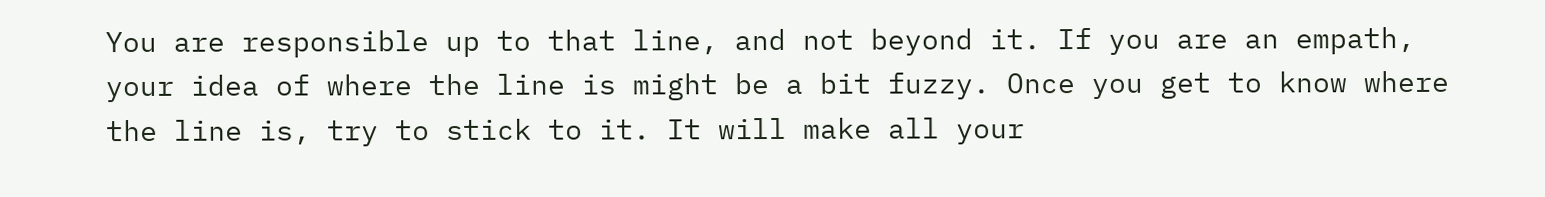You are responsible up to that line, and not beyond it. If you are an empath, your idea of where the line is might be a bit fuzzy. Once you get to know where the line is, try to stick to it. It will make all your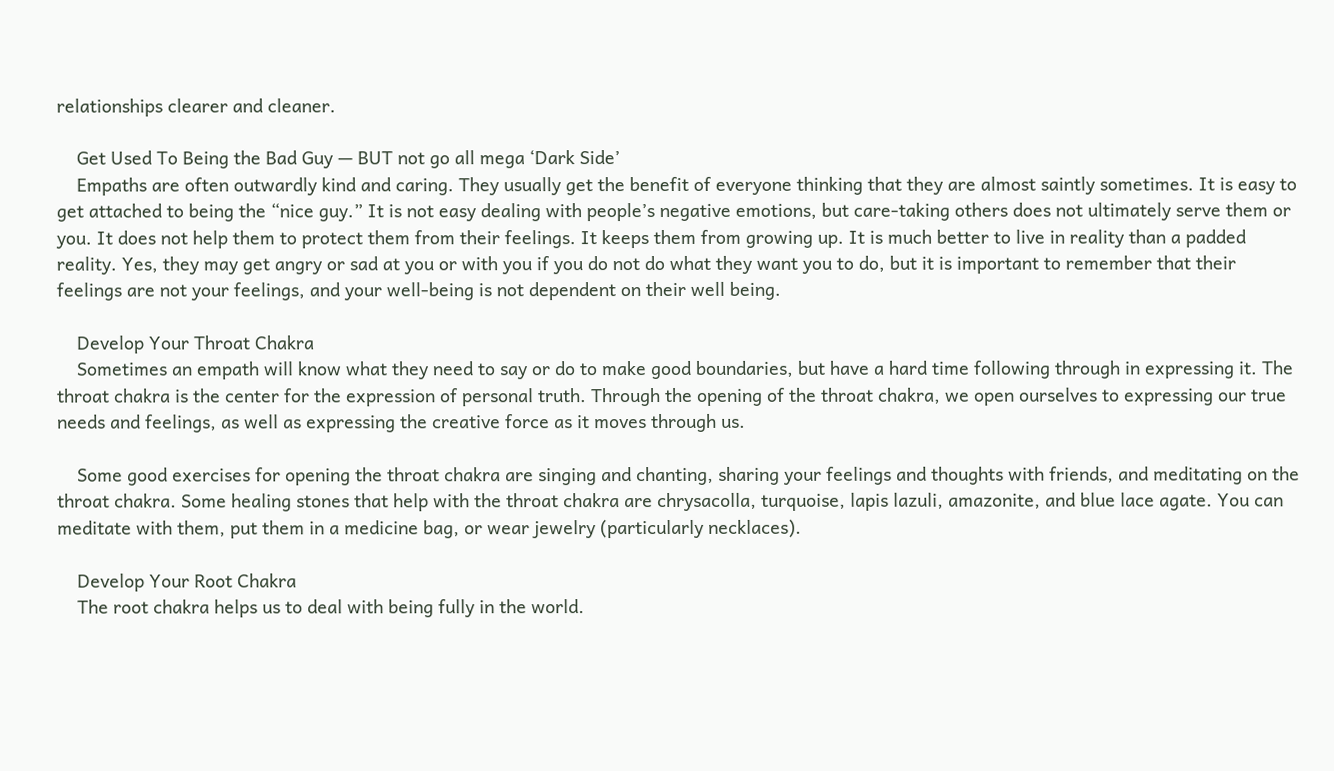relationships clearer and cleaner.

    Get Used To Being the Bad Guy — BUT not go all mega ‘Dark Side’
    Empaths are often outwardly kind and caring. They usually get the benefit of everyone thinking that they are almost saintly sometimes. It is easy to get attached to being the “nice guy.” It is not easy dealing with people’s negative emotions, but care-taking others does not ultimately serve them or you. It does not help them to protect them from their feelings. It keeps them from growing up. It is much better to live in reality than a padded reality. Yes, they may get angry or sad at you or with you if you do not do what they want you to do, but it is important to remember that their feelings are not your feelings, and your well-being is not dependent on their well being.

    Develop Your Throat Chakra
    Sometimes an empath will know what they need to say or do to make good boundaries, but have a hard time following through in expressing it. The throat chakra is the center for the expression of personal truth. Through the opening of the throat chakra, we open ourselves to expressing our true needs and feelings, as well as expressing the creative force as it moves through us.

    Some good exercises for opening the throat chakra are singing and chanting, sharing your feelings and thoughts with friends, and meditating on the throat chakra. Some healing stones that help with the throat chakra are chrysacolla, turquoise, lapis lazuli, amazonite, and blue lace agate. You can meditate with them, put them in a medicine bag, or wear jewelry (particularly necklaces).

    Develop Your Root Chakra
    The root chakra helps us to deal with being fully in the world.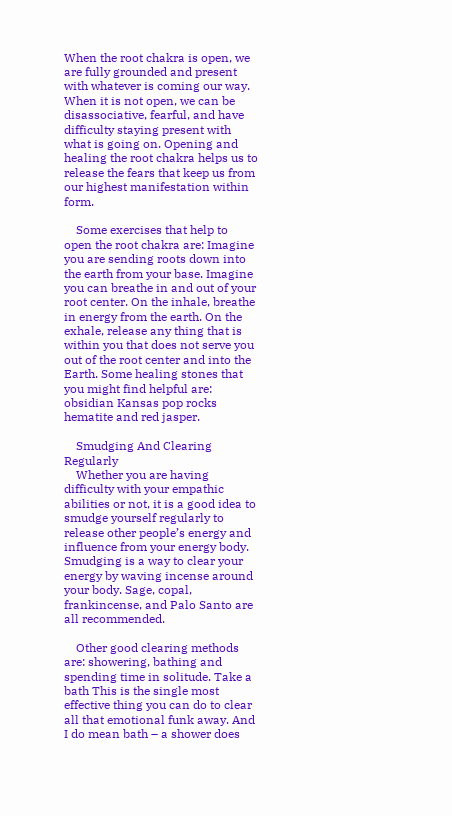When the root chakra is open, we are fully grounded and present with whatever is coming our way. When it is not open, we can be disassociative, fearful, and have difficulty staying present with what is going on. Opening and healing the root chakra helps us to release the fears that keep us from our highest manifestation within form.

    Some exercises that help to open the root chakra are: Imagine you are sending roots down into the earth from your base. Imagine you can breathe in and out of your root center. On the inhale, breathe in energy from the earth. On the exhale, release any thing that is within you that does not serve you out of the root center and into the Earth. Some healing stones that you might find helpful are: obsidian Kansas pop rocks hematite and red jasper.

    Smudging And Clearing Regularly
    Whether you are having difficulty with your empathic abilities or not, it is a good idea to smudge yourself regularly to release other people’s energy and influence from your energy body. Smudging is a way to clear your energy by waving incense around your body. Sage, copal, frankincense, and Palo Santo are all recommended.

    Other good clearing methods are: showering, bathing and spending time in solitude. Take a bath This is the single most effective thing you can do to clear all that emotional funk away. And I do mean bath – a shower does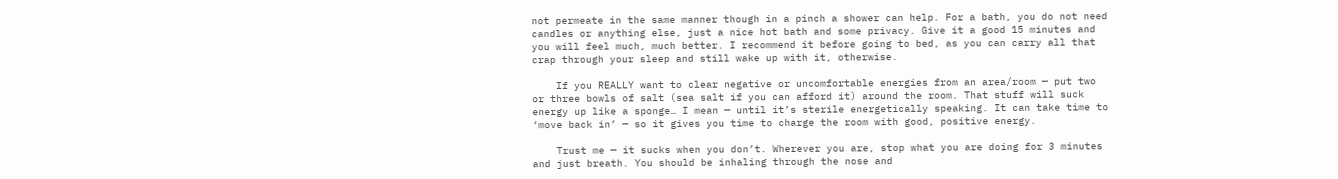not permeate in the same manner though in a pinch a shower can help. For a bath, you do not need candles or anything else, just a nice hot bath and some privacy. Give it a good 15 minutes and you will feel much, much better. I recommend it before going to bed, as you can carry all that crap through your sleep and still wake up with it, otherwise.

    If you REALLY want to clear negative or uncomfortable energies from an area/room — put two or three bowls of salt (sea salt if you can afford it) around the room. That stuff will suck energy up like a sponge… I mean — until it’s sterile energetically speaking. It can take time to ‘move back in’ — so it gives you time to charge the room with good, positive energy.

    Trust me — it sucks when you don’t. Wherever you are, stop what you are doing for 3 minutes and just breath. You should be inhaling through the nose and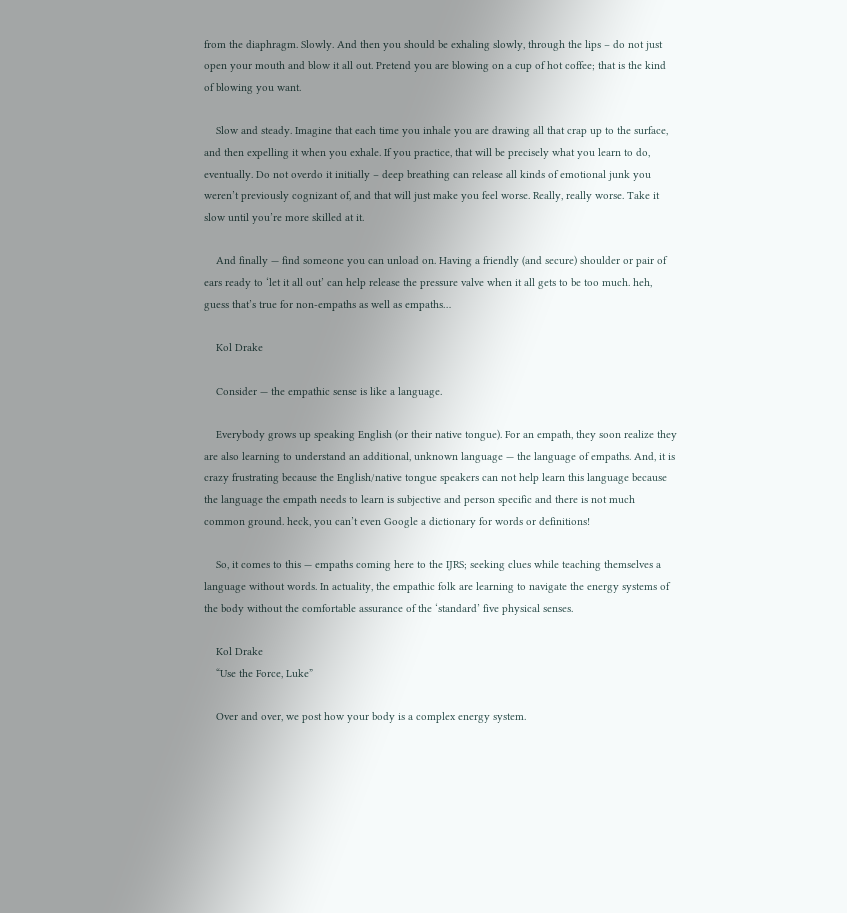from the diaphragm. Slowly. And then you should be exhaling slowly, through the lips – do not just open your mouth and blow it all out. Pretend you are blowing on a cup of hot coffee; that is the kind of blowing you want.

    Slow and steady. Imagine that each time you inhale you are drawing all that crap up to the surface, and then expelling it when you exhale. If you practice, that will be precisely what you learn to do, eventually. Do not overdo it initially – deep breathing can release all kinds of emotional junk you weren’t previously cognizant of, and that will just make you feel worse. Really, really worse. Take it slow until you’re more skilled at it.

    And finally — find someone you can unload on. Having a friendly (and secure) shoulder or pair of ears ready to ‘let it all out’ can help release the pressure valve when it all gets to be too much. heh, guess that’s true for non-empaths as well as empaths…

    Kol Drake

    Consider — the empathic sense is like a language.

    Everybody grows up speaking English (or their native tongue). For an empath, they soon realize they are also learning to understand an additional, unknown language — the language of empaths. And, it is crazy frustrating because the English/native tongue speakers can not help learn this language because the language the empath needs to learn is subjective and person specific and there is not much common ground. heck, you can’t even Google a dictionary for words or definitions!

    So, it comes to this — empaths coming here to the IJRS; seeking clues while teaching themselves a language without words. In actuality, the empathic folk are learning to navigate the energy systems of the body without the comfortable assurance of the ‘standard’ five physical senses.

    Kol Drake
    “Use the Force, Luke”

    Over and over, we post how your body is a complex energy system.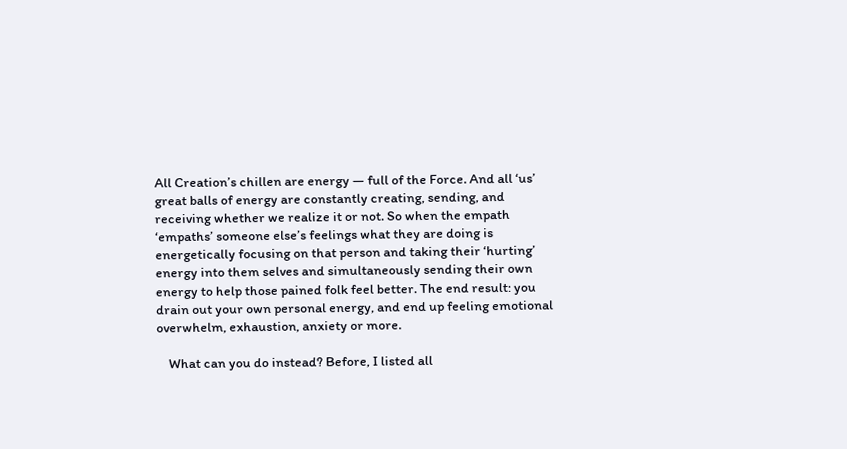All Creation’s chillen are energy — full of the Force. And all ‘us’ great balls of energy are constantly creating, sending, and receiving whether we realize it or not. So when the empath ‘empaths’ someone else’s feelings what they are doing is energetically focusing on that person and taking their ‘hurting’ energy into them selves and simultaneously sending their own energy to help those pained folk feel better. The end result: you drain out your own personal energy, and end up feeling emotional overwhelm, exhaustion, anxiety or more.

    What can you do instead? Before, I listed all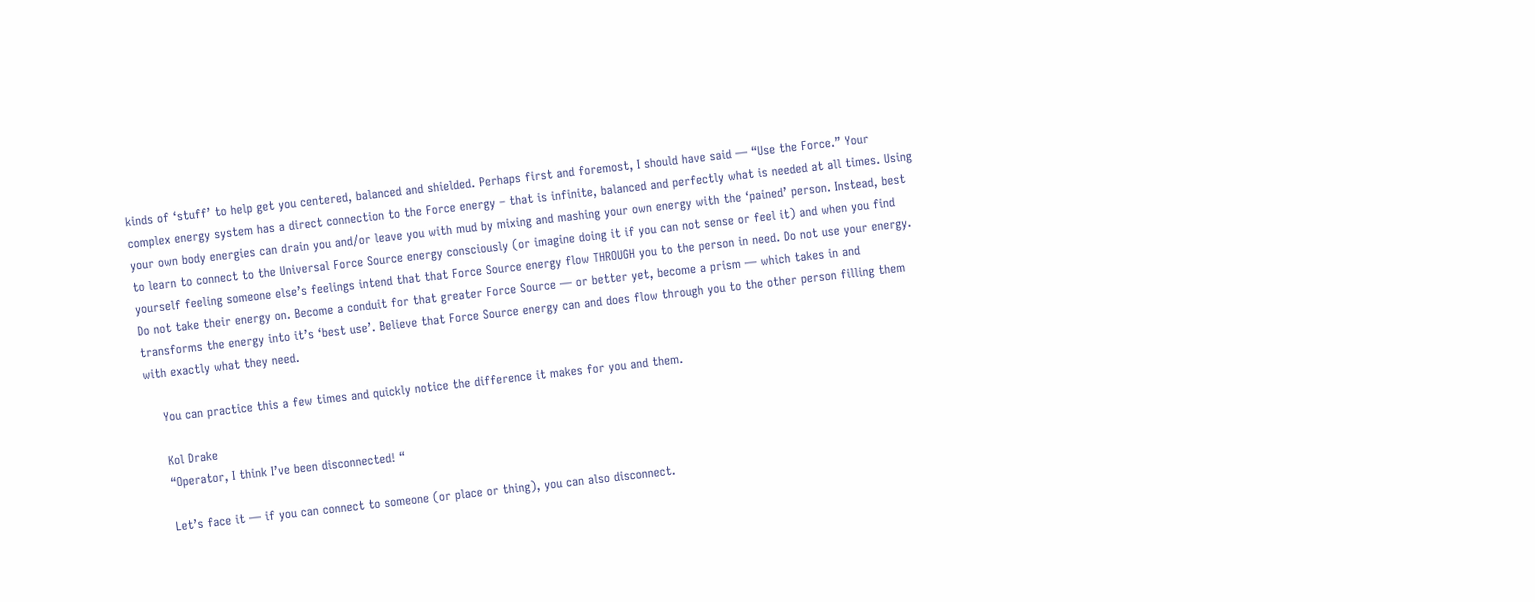kinds of ‘stuff’ to help get you centered, balanced and shielded. Perhaps first and foremost, I should have said — “Use the Force.” Your complex energy system has a direct connection to the Force energy – that is infinite, balanced and perfectly what is needed at all times. Using your own body energies can drain you and/or leave you with mud by mixing and mashing your own energy with the ‘pained’ person. Instead, best to learn to connect to the Universal Force Source energy consciously (or imagine doing it if you can not sense or feel it) and when you find yourself feeling someone else’s feelings intend that that Force Source energy flow THROUGH you to the person in need. Do not use your energy. Do not take their energy on. Become a conduit for that greater Force Source — or better yet, become a prism — which takes in and transforms the energy into it’s ‘best use’. Believe that Force Source energy can and does flow through you to the other person filling them with exactly what they need.

    You can practice this a few times and quickly notice the difference it makes for you and them.

    Kol Drake
    “Operator, I think I’ve been disconnected! “

    Let’s face it — if you can connect to someone (or place or thing), you can also disconnect.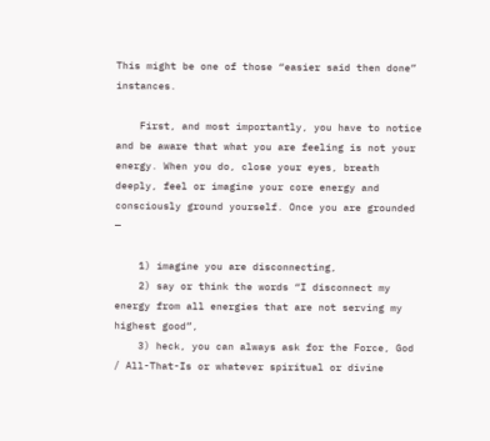This might be one of those “easier said then done” instances.

    First, and most importantly, you have to notice and be aware that what you are feeling is not your energy. When you do, close your eyes, breath deeply, feel or imagine your core energy and consciously ground yourself. Once you are grounded —

    1) imagine you are disconnecting,
    2) say or think the words “I disconnect my energy from all energies that are not serving my highest good”,
    3) heck, you can always ask for the Force, God / All-That-Is or whatever spiritual or divine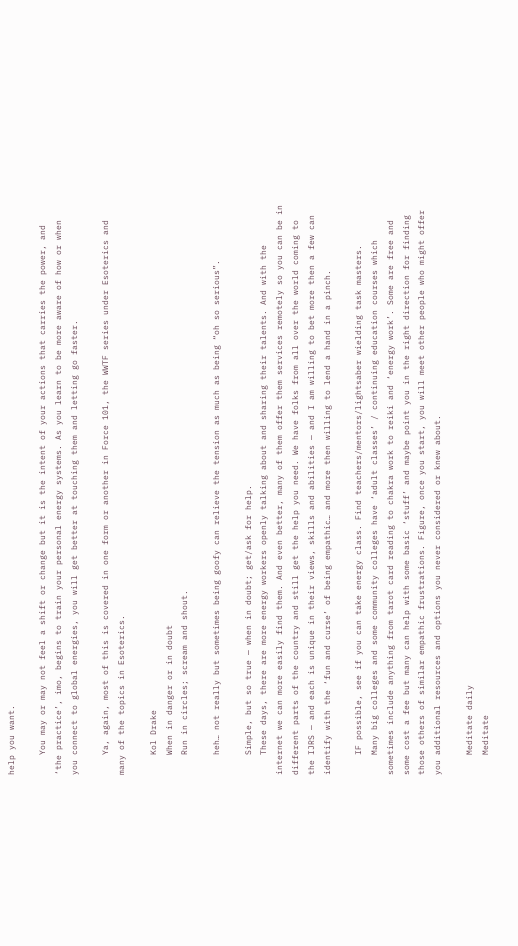help you want.

    You may or may not feel a shift or change but it is the intent of your actions that carries the power, and ‘the practice’, imo, begins to train your personal energy systems. As you learn to be more aware of how or when you connect to global energies, you will get better at touching them and letting go faster.

    Ya, again, most of this is covered in one form or another in Force 101, the WWTF series under Esoterics and many of the topics in Esoterics.

    Kol Drake
    When in danger or in doubt
    Run in circles; scream and shout.

    heh… not really but sometimes being goofy can relieve the tension as much as being “oh so serious”.

    Simple, but so true — when in doubt; get/ask for help.
    These days, there are more energy workers openly talking about and sharing their talents. And with the internet we can more easily find them. And even better, many of them offer them services remotely so you can be in different parts of the country and still get the help you need. We have folks from all over the world coming to the IJRS — and each is unique in their views, skills and abilities — and I am willing to bet more then a few can identify with the ‘fun and curse’ of being empathic… and more then willing to lend a hand in a pinch.

    IF possible, see if you can take energy class. Find teachers/mentors/lightsaber wielding task masters.
    Many big colleges and some community colleges have ‘adult classes’ / continuing education courses which sometimes include anything from tarot card reading to chakra work to reiki and ‘energy work’. Some are free and some cost a fee but many can help with some basic ‘stuff’ and maybe point you in the right direction for finding those others of similar empathic frustrations. Figure, once you start, you will meet other people who might offer you additional resources and options you never considered or knew about.

    Meditate daily
    Meditate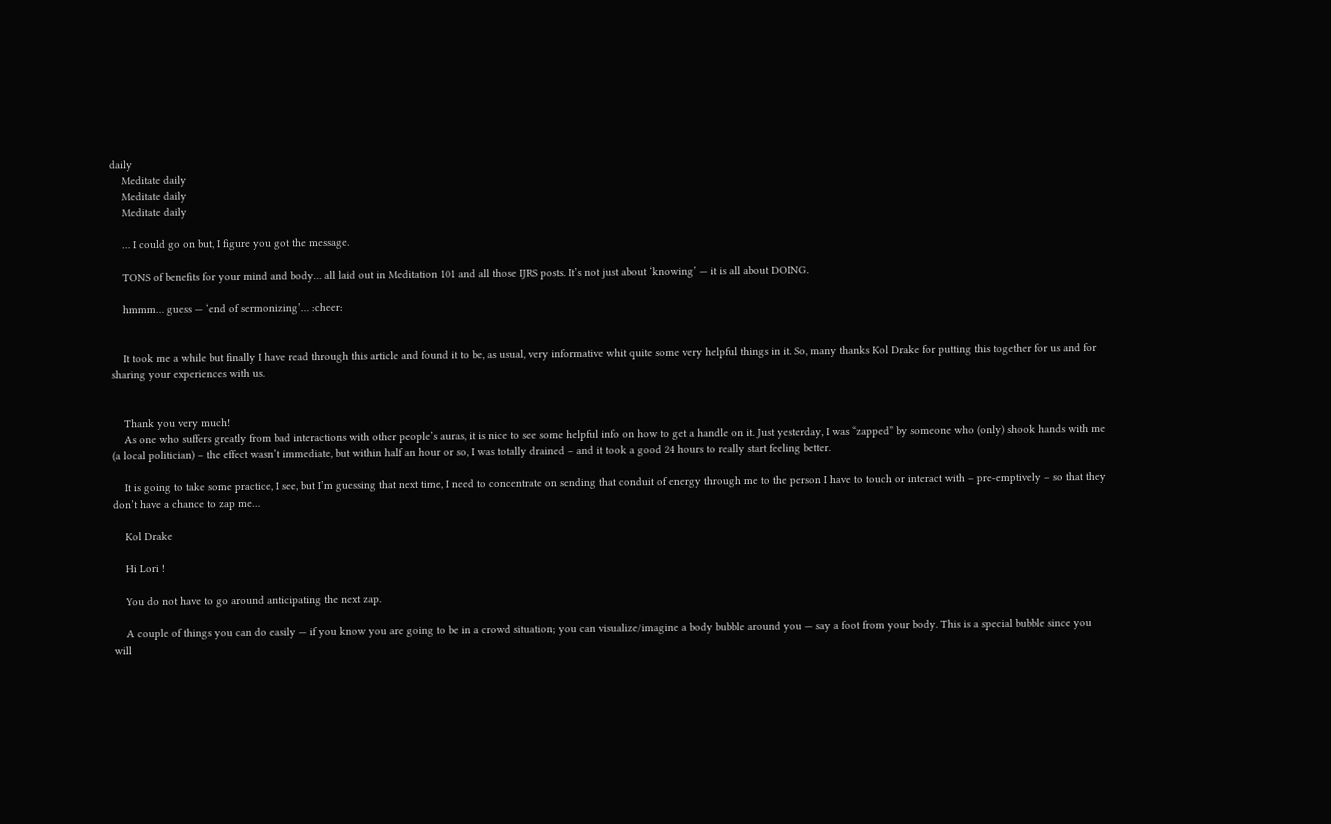daily
    Meditate daily
    Meditate daily
    Meditate daily

    … I could go on but, I figure you got the message.

    TONS of benefits for your mind and body… all laid out in Meditation 101 and all those IJRS posts. It’s not just about ‘knowing’ — it is all about DOING.

    hmmm… guess — ‘end of sermonizing’… :cheer:


    It took me a while but finally I have read through this article and found it to be, as usual, very informative whit quite some very helpful things in it. So, many thanks Kol Drake for putting this together for us and for sharing your experiences with us.


    Thank you very much!
    As one who suffers greatly from bad interactions with other people’s auras, it is nice to see some helpful info on how to get a handle on it. Just yesterday, I was “zapped” by someone who (only) shook hands with me (a local politician) – the effect wasn’t immediate, but within half an hour or so, I was totally drained – and it took a good 24 hours to really start feeling better.

    It is going to take some practice, I see, but I’m guessing that next time, I need to concentrate on sending that conduit of energy through me to the person I have to touch or interact with – pre-emptively – so that they don’t have a chance to zap me…

    Kol Drake

    Hi Lori !

    You do not have to go around anticipating the next zap.

    A couple of things you can do easily — if you know you are going to be in a crowd situation; you can visualize/imagine a body bubble around you — say a foot from your body. This is a special bubble since you will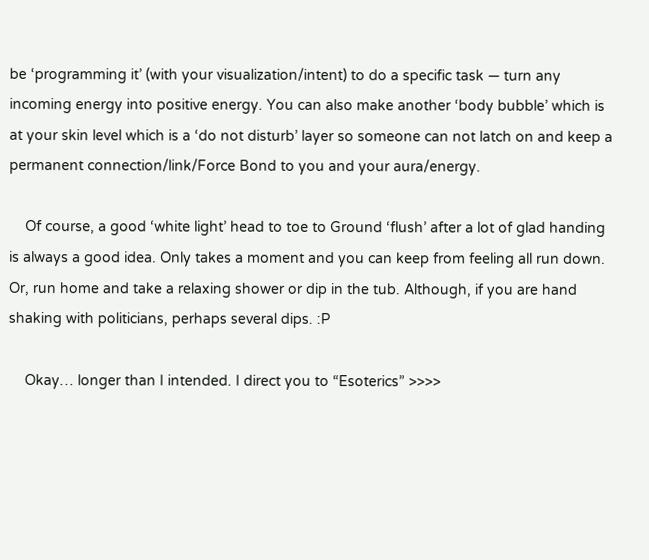be ‘programming it’ (with your visualization/intent) to do a specific task — turn any incoming energy into positive energy. You can also make another ‘body bubble’ which is at your skin level which is a ‘do not disturb’ layer so someone can not latch on and keep a permanent connection/link/Force Bond to you and your aura/energy.

    Of course, a good ‘white light’ head to toe to Ground ‘flush’ after a lot of glad handing is always a good idea. Only takes a moment and you can keep from feeling all run down. Or, run home and take a relaxing shower or dip in the tub. Although, if you are hand shaking with politicians, perhaps several dips. :P

    Okay… longer than I intended. I direct you to “Esoterics” >>>>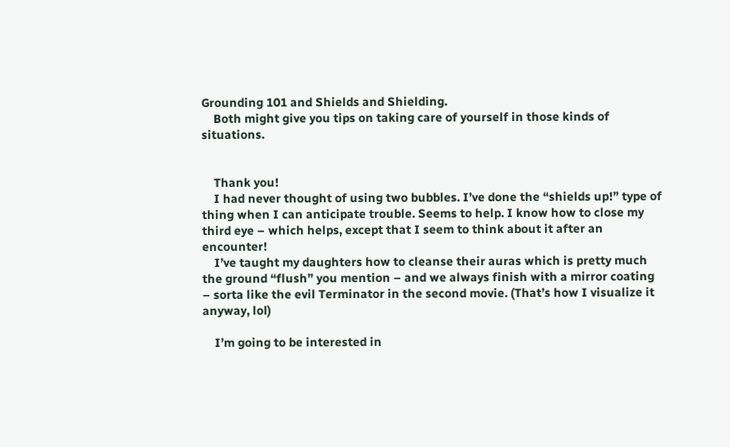Grounding 101 and Shields and Shielding.
    Both might give you tips on taking care of yourself in those kinds of situations.


    Thank you!
    I had never thought of using two bubbles. I’ve done the “shields up!” type of thing when I can anticipate trouble. Seems to help. I know how to close my third eye – which helps, except that I seem to think about it after an encounter!
    I’ve taught my daughters how to cleanse their auras which is pretty much the ground “flush” you mention – and we always finish with a mirror coating – sorta like the evil Terminator in the second movie. (That’s how I visualize it anyway, lol)

    I’m going to be interested in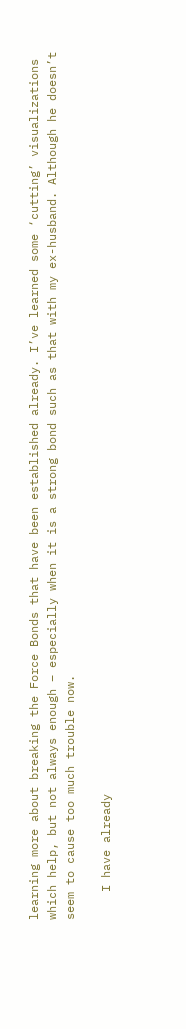learning more about breaking the Force Bonds that have been established already. I’ve learned some ‘cutting’ visualizations which help, but not always enough – especially when it is a strong bond such as that with my ex-husband. Although he doesn’t seem to cause too much trouble now.

    I have already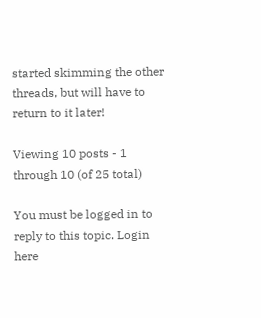started skimming the other threads, but will have to return to it later!

Viewing 10 posts - 1 through 10 (of 25 total)

You must be logged in to reply to this topic. Login here